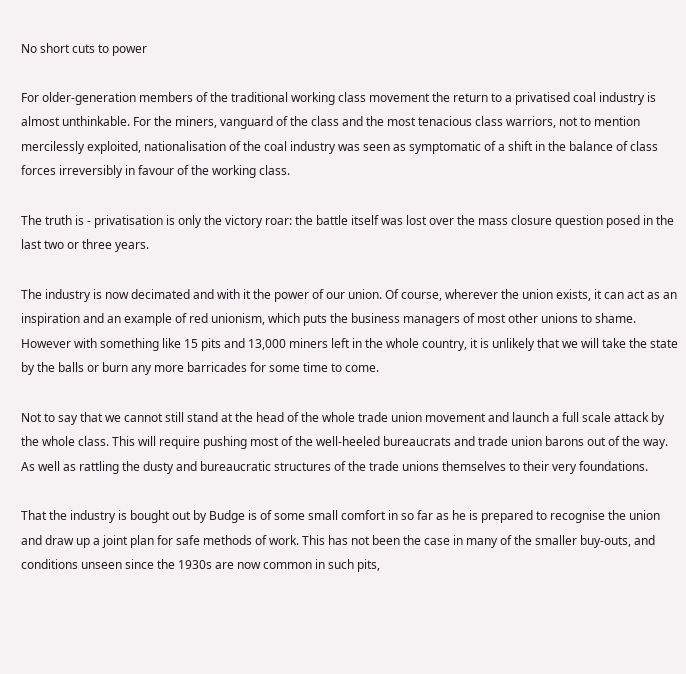No short cuts to power

For older-generation members of the traditional working class movement the return to a privatised coal industry is almost unthinkable. For the miners, vanguard of the class and the most tenacious class warriors, not to mention mercilessly exploited, nationalisation of the coal industry was seen as symptomatic of a shift in the balance of class forces irreversibly in favour of the working class.

The truth is - privatisation is only the victory roar: the battle itself was lost over the mass closure question posed in the last two or three years.

The industry is now decimated and with it the power of our union. Of course, wherever the union exists, it can act as an inspiration and an example of red unionism, which puts the business managers of most other unions to shame. However with something like 15 pits and 13,000 miners left in the whole country, it is unlikely that we will take the state by the balls or burn any more barricades for some time to come.

Not to say that we cannot still stand at the head of the whole trade union movement and launch a full scale attack by the whole class. This will require pushing most of the well-heeled bureaucrats and trade union barons out of the way. As well as rattling the dusty and bureaucratic structures of the trade unions themselves to their very foundations.

That the industry is bought out by Budge is of some small comfort in so far as he is prepared to recognise the union and draw up a joint plan for safe methods of work. This has not been the case in many of the smaller buy-outs, and conditions unseen since the 1930s are now common in such pits,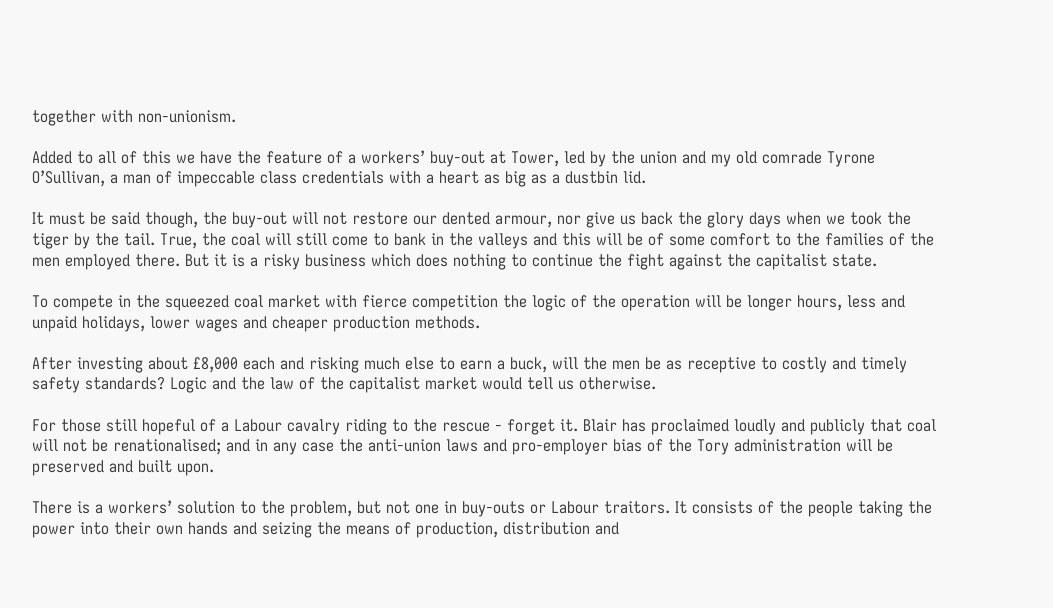together with non-unionism.

Added to all of this we have the feature of a workers’ buy-out at Tower, led by the union and my old comrade Tyrone O’Sullivan, a man of impeccable class credentials with a heart as big as a dustbin lid.

It must be said though, the buy-out will not restore our dented armour, nor give us back the glory days when we took the tiger by the tail. True, the coal will still come to bank in the valleys and this will be of some comfort to the families of the men employed there. But it is a risky business which does nothing to continue the fight against the capitalist state.

To compete in the squeezed coal market with fierce competition the logic of the operation will be longer hours, less and unpaid holidays, lower wages and cheaper production methods.

After investing about £8,000 each and risking much else to earn a buck, will the men be as receptive to costly and timely safety standards? Logic and the law of the capitalist market would tell us otherwise.

For those still hopeful of a Labour cavalry riding to the rescue - forget it. Blair has proclaimed loudly and publicly that coal will not be renationalised; and in any case the anti-union laws and pro-employer bias of the Tory administration will be preserved and built upon.

There is a workers’ solution to the problem, but not one in buy-outs or Labour traitors. It consists of the people taking the power into their own hands and seizing the means of production, distribution and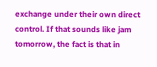exchange under their own direct control. If that sounds like jam tomorrow, the fact is that in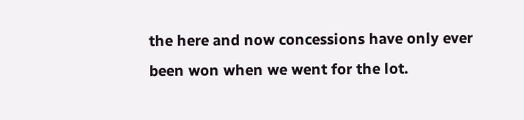the here and now concessions have only ever been won when we went for the lot.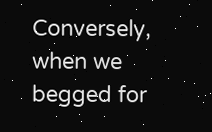Conversely, when we begged for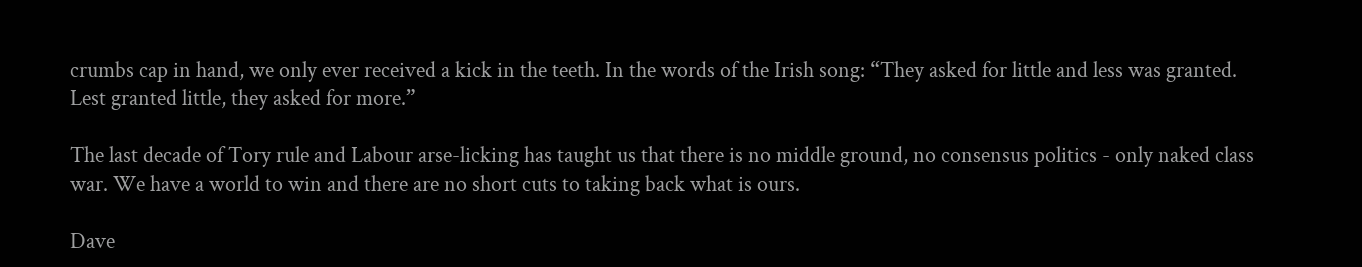crumbs cap in hand, we only ever received a kick in the teeth. In the words of the Irish song: “They asked for little and less was granted. Lest granted little, they asked for more.”

The last decade of Tory rule and Labour arse-licking has taught us that there is no middle ground, no consensus politics - only naked class war. We have a world to win and there are no short cuts to taking back what is ours.

Dave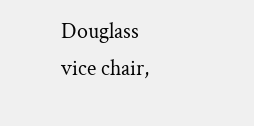Douglass
vice chair,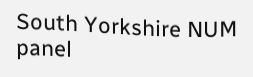South Yorkshire NUM panel